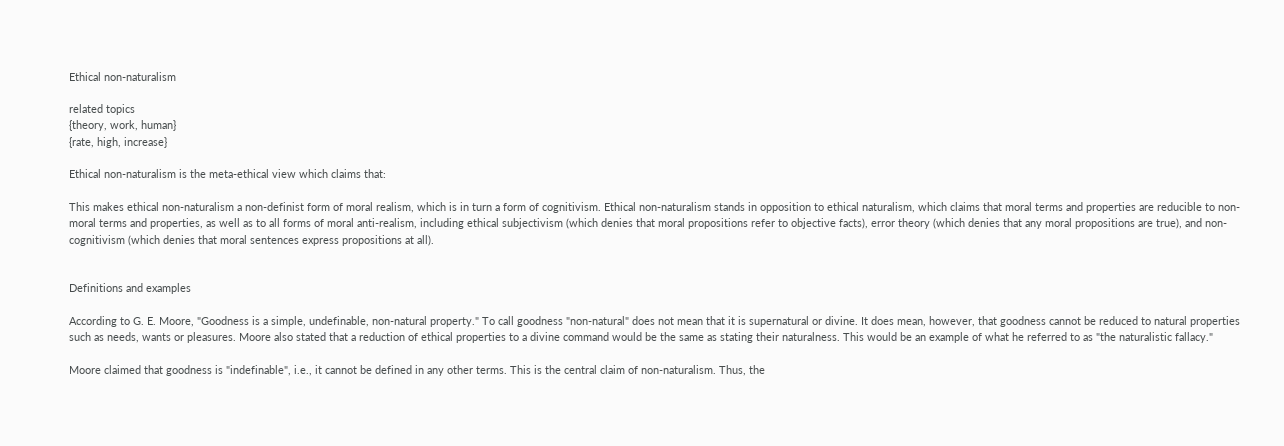Ethical non-naturalism

related topics
{theory, work, human}
{rate, high, increase}

Ethical non-naturalism is the meta-ethical view which claims that:

This makes ethical non-naturalism a non-definist form of moral realism, which is in turn a form of cognitivism. Ethical non-naturalism stands in opposition to ethical naturalism, which claims that moral terms and properties are reducible to non-moral terms and properties, as well as to all forms of moral anti-realism, including ethical subjectivism (which denies that moral propositions refer to objective facts), error theory (which denies that any moral propositions are true), and non-cognitivism (which denies that moral sentences express propositions at all).


Definitions and examples

According to G. E. Moore, "Goodness is a simple, undefinable, non-natural property." To call goodness "non-natural" does not mean that it is supernatural or divine. It does mean, however, that goodness cannot be reduced to natural properties such as needs, wants or pleasures. Moore also stated that a reduction of ethical properties to a divine command would be the same as stating their naturalness. This would be an example of what he referred to as "the naturalistic fallacy."

Moore claimed that goodness is "indefinable", i.e., it cannot be defined in any other terms. This is the central claim of non-naturalism. Thus, the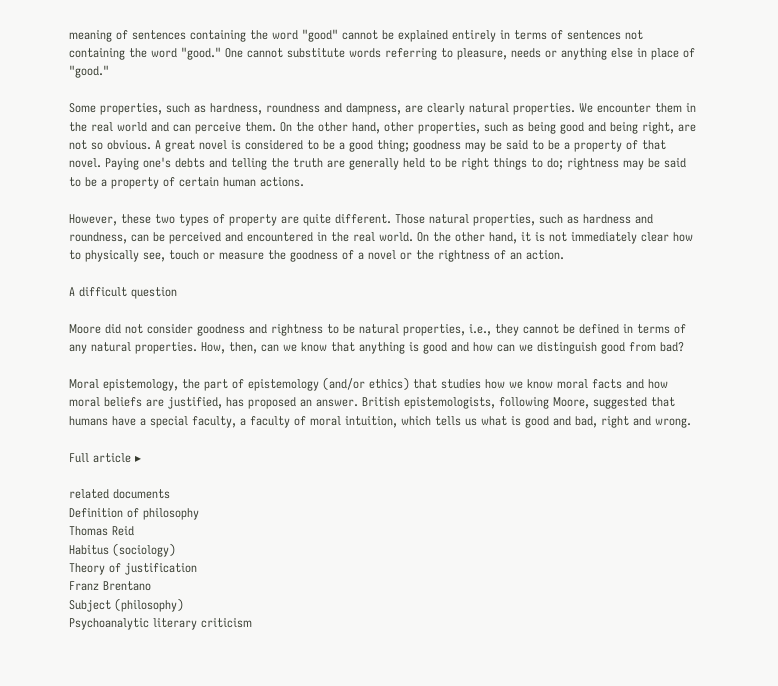meaning of sentences containing the word "good" cannot be explained entirely in terms of sentences not containing the word "good." One cannot substitute words referring to pleasure, needs or anything else in place of "good."

Some properties, such as hardness, roundness and dampness, are clearly natural properties. We encounter them in the real world and can perceive them. On the other hand, other properties, such as being good and being right, are not so obvious. A great novel is considered to be a good thing; goodness may be said to be a property of that novel. Paying one's debts and telling the truth are generally held to be right things to do; rightness may be said to be a property of certain human actions.

However, these two types of property are quite different. Those natural properties, such as hardness and roundness, can be perceived and encountered in the real world. On the other hand, it is not immediately clear how to physically see, touch or measure the goodness of a novel or the rightness of an action.

A difficult question

Moore did not consider goodness and rightness to be natural properties, i.e., they cannot be defined in terms of any natural properties. How, then, can we know that anything is good and how can we distinguish good from bad?

Moral epistemology, the part of epistemology (and/or ethics) that studies how we know moral facts and how moral beliefs are justified, has proposed an answer. British epistemologists, following Moore, suggested that humans have a special faculty, a faculty of moral intuition, which tells us what is good and bad, right and wrong.

Full article ▸

related documents
Definition of philosophy
Thomas Reid
Habitus (sociology)
Theory of justification
Franz Brentano
Subject (philosophy)
Psychoanalytic literary criticism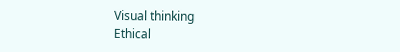Visual thinking
Ethical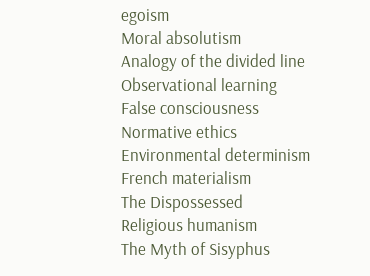egoism
Moral absolutism
Analogy of the divided line
Observational learning
False consciousness
Normative ethics
Environmental determinism
French materialism
The Dispossessed
Religious humanism
The Myth of Sisyphus